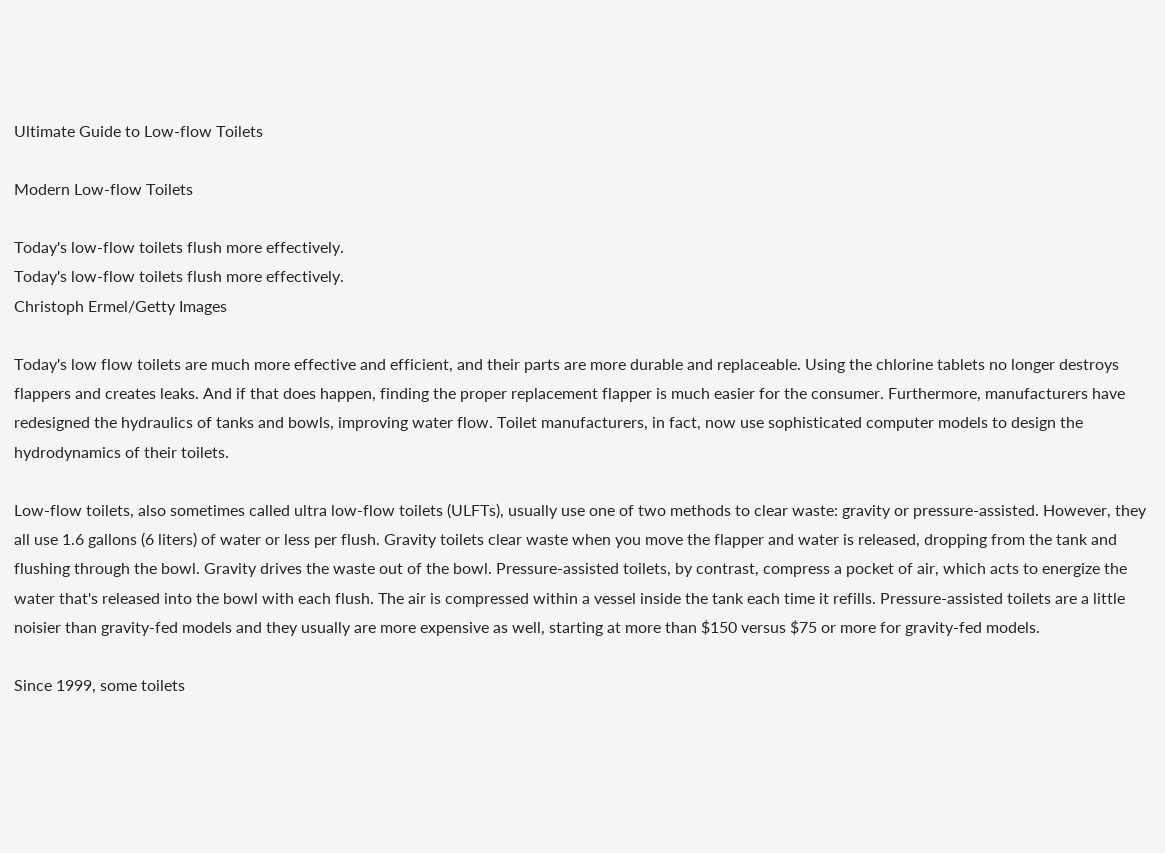Ultimate Guide to Low-flow Toilets

Modern Low-flow Toilets

Today's low-flow toilets flush more effectively.
Today's low-flow toilets flush more effectively.
Christoph Ermel/Getty Images

Today's low flow toilets are much more effective and efficient, and their parts are more durable and replaceable. Using the chlorine tablets no longer destroys flappers and creates leaks. And if that does happen, finding the proper replacement flapper is much easier for the consumer. Furthermore, manufacturers have redesigned the hydraulics of tanks and bowls, improving water flow. Toilet manufacturers, in fact, now use sophisticated computer models to design the hydrodynamics of their toilets.

Low-flow toilets, also sometimes called ultra low-flow toilets (ULFTs), usually use one of two methods to clear waste: gravity or pressure-assisted. However, they all use 1.6 gallons (6 liters) of water or less per flush. Gravity toilets clear waste when you move the flapper and water is released, dropping from the tank and flushing through the bowl. Gravity drives the waste out of the bowl. Pressure-assisted toilets, by contrast, compress a pocket of air, which acts to energize the water that's released into the bowl with each flush. The air is compressed within a vessel inside the tank each time it refills. Pressure-assisted toilets are a little noisier than gravity-fed models and they usually are more expensive as well, starting at more than $150 versus $75 or more for gravity-fed models.

Since 1999, some toilets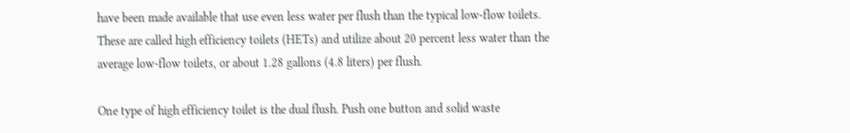have been made available that use even less water per flush than the typical low-flow toilets. These are called high efficiency toilets (HETs) and utilize about 20 percent less water than the average low-flow toilets, or about 1.28 gallons (4.8 liters) per flush.

One type of high efficiency toilet is the dual flush. Push one button and solid waste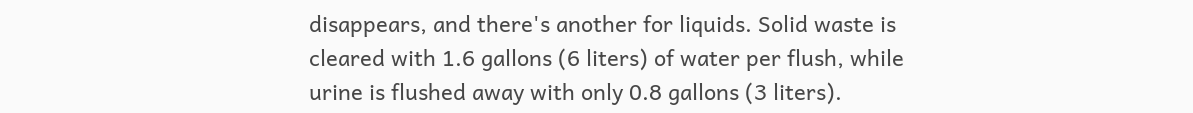disappears, and there's another for liquids. Solid waste is cleared with 1.6 gallons (6 liters) of water per flush, while urine is flushed away with only 0.8 gallons (3 liters).